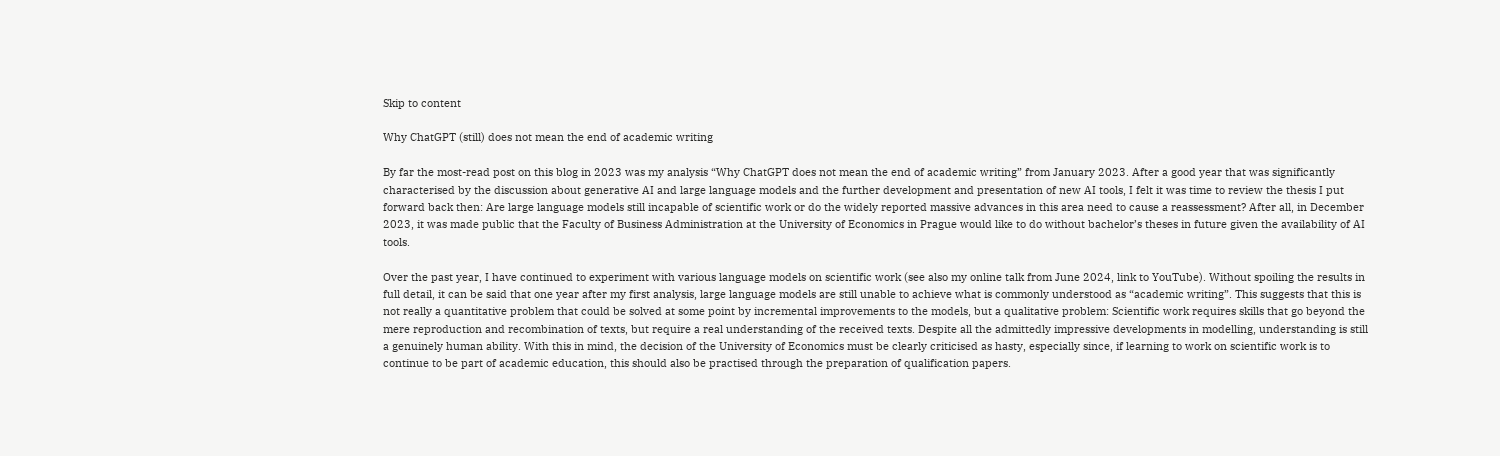Skip to content

Why ChatGPT (still) does not mean the end of academic writing

By far the most-read post on this blog in 2023 was my analysis “Why ChatGPT does not mean the end of academic writing” from January 2023. After a good year that was significantly characterised by the discussion about generative AI and large language models and the further development and presentation of new AI tools, I felt it was time to review the thesis I put forward back then: Are large language models still incapable of scientific work or do the widely reported massive advances in this area need to cause a reassessment? After all, in December 2023, it was made public that the Faculty of Business Administration at the University of Economics in Prague would like to do without bachelor’s theses in future given the availability of AI tools.

Over the past year, I have continued to experiment with various language models on scientific work (see also my online talk from June 2024, link to YouTube). Without spoiling the results in full detail, it can be said that one year after my first analysis, large language models are still unable to achieve what is commonly understood as “academic writing”. This suggests that this is not really a quantitative problem that could be solved at some point by incremental improvements to the models, but a qualitative problem: Scientific work requires skills that go beyond the mere reproduction and recombination of texts, but require a real understanding of the received texts. Despite all the admittedly impressive developments in modelling, understanding is still a genuinely human ability. With this in mind, the decision of the University of Economics must be clearly criticised as hasty, especially since, if learning to work on scientific work is to continue to be part of academic education, this should also be practised through the preparation of qualification papers.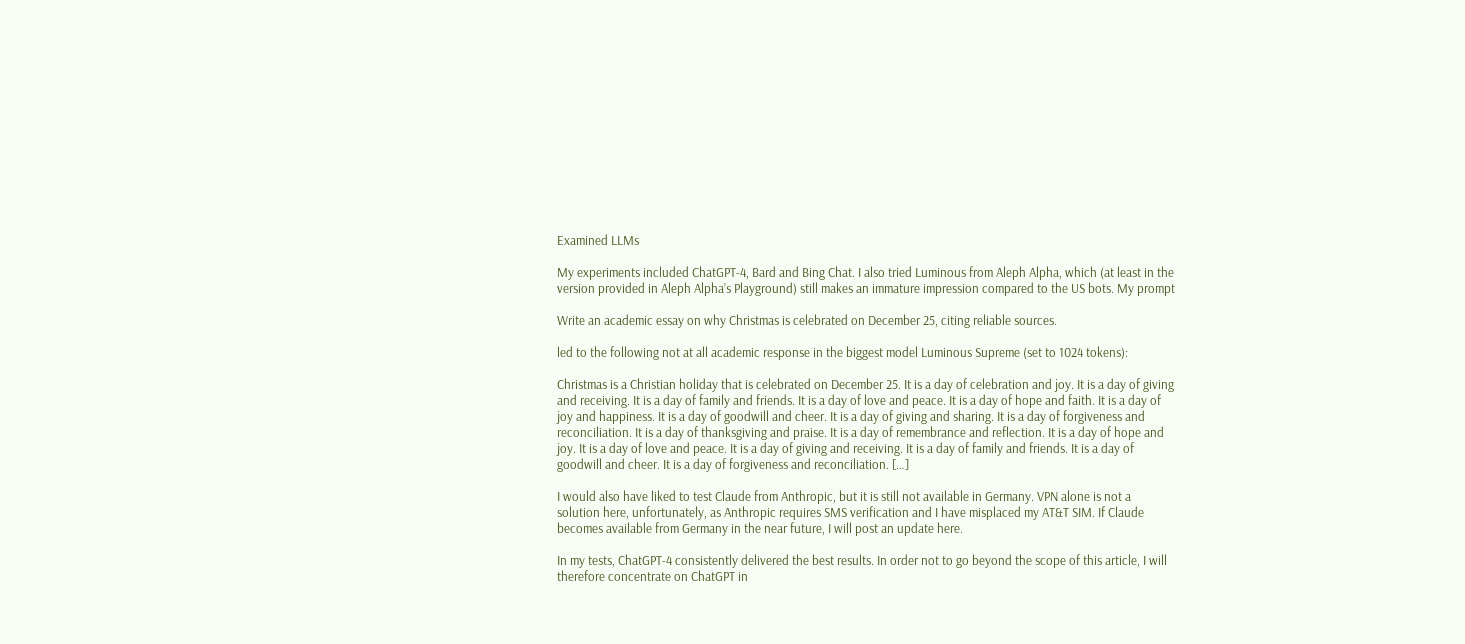Examined LLMs

My experiments included ChatGPT-4, Bard and Bing Chat. I also tried Luminous from Aleph Alpha, which (at least in the version provided in Aleph Alpha’s Playground) still makes an immature impression compared to the US bots. My prompt

Write an academic essay on why Christmas is celebrated on December 25, citing reliable sources.

led to the following not at all academic response in the biggest model Luminous Supreme (set to 1024 tokens):

Christmas is a Christian holiday that is celebrated on December 25. It is a day of celebration and joy. It is a day of giving and receiving. It is a day of family and friends. It is a day of love and peace. It is a day of hope and faith. It is a day of joy and happiness. It is a day of goodwill and cheer. It is a day of giving and sharing. It is a day of forgiveness and reconciliation. It is a day of thanksgiving and praise. It is a day of remembrance and reflection. It is a day of hope and joy. It is a day of love and peace. It is a day of giving and receiving. It is a day of family and friends. It is a day of goodwill and cheer. It is a day of forgiveness and reconciliation. […]

I would also have liked to test Claude from Anthropic, but it is still not available in Germany. VPN alone is not a solution here, unfortunately, as Anthropic requires SMS verification and I have misplaced my AT&T SIM. If Claude becomes available from Germany in the near future, I will post an update here.

In my tests, ChatGPT-4 consistently delivered the best results. In order not to go beyond the scope of this article, I will therefore concentrate on ChatGPT in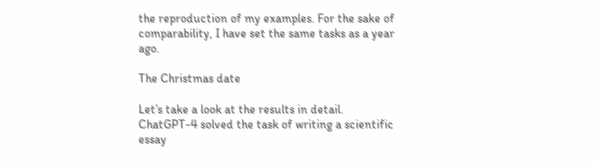the reproduction of my examples. For the sake of comparability, I have set the same tasks as a year ago.

The Christmas date

Let’s take a look at the results in detail. ChatGPT-4 solved the task of writing a scientific essay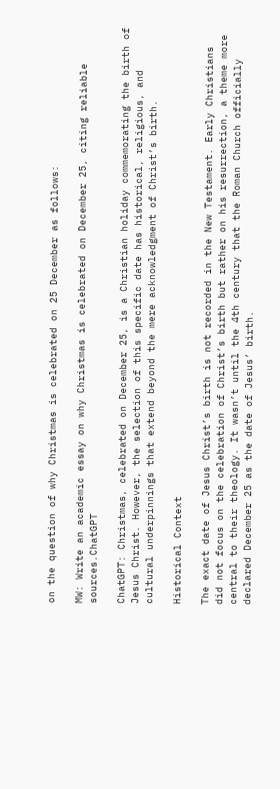on the question of why Christmas is celebrated on 25 December as follows:

MW: Write an academic essay on why Christmas is celebrated on December 25, citing reliable sources.ChatGPT

ChatGPT: Christmas, celebrated on December 25, is a Christian holiday commemorating the birth of Jesus Christ. However, the selection of this specific date has historical, religious, and cultural underpinnings that extend beyond the mere acknowledgment of Christ’s birth.

Historical Context

The exact date of Jesus Christ’s birth is not recorded in the New Testament. Early Christians did not focus on the celebration of Christ’s birth but rather on his resurrection, a theme more central to their theology. It wasn’t until the 4th century that the Roman Church officially declared December 25 as the date of Jesus’ birth.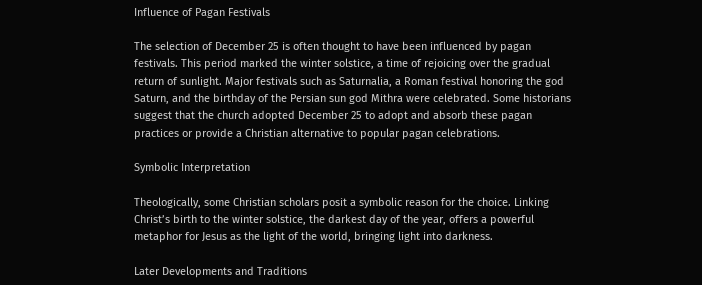Influence of Pagan Festivals

The selection of December 25 is often thought to have been influenced by pagan festivals. This period marked the winter solstice, a time of rejoicing over the gradual return of sunlight. Major festivals such as Saturnalia, a Roman festival honoring the god Saturn, and the birthday of the Persian sun god Mithra were celebrated. Some historians suggest that the church adopted December 25 to adopt and absorb these pagan practices or provide a Christian alternative to popular pagan celebrations.

Symbolic Interpretation

Theologically, some Christian scholars posit a symbolic reason for the choice. Linking Christ’s birth to the winter solstice, the darkest day of the year, offers a powerful metaphor for Jesus as the light of the world, bringing light into darkness.

Later Developments and Traditions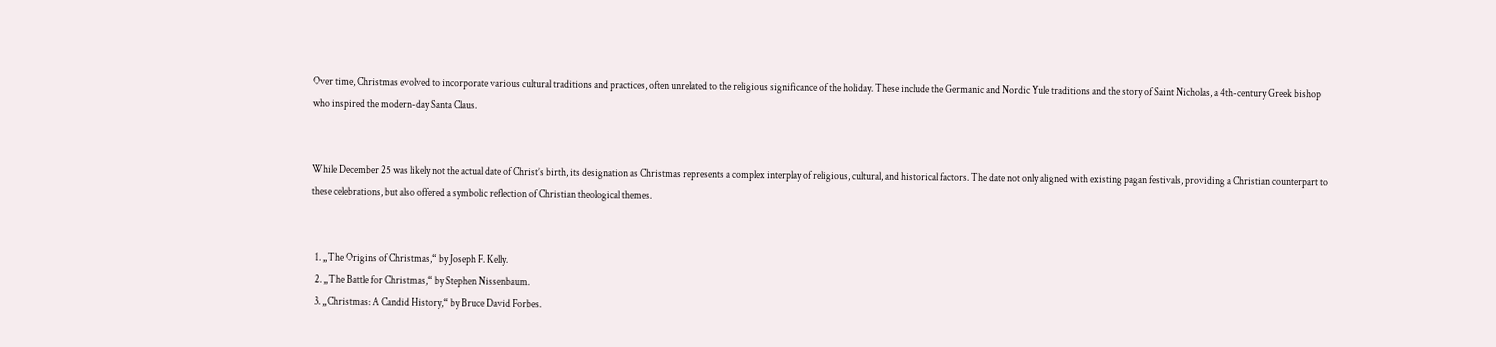Over time, Christmas evolved to incorporate various cultural traditions and practices, often unrelated to the religious significance of the holiday. These include the Germanic and Nordic Yule traditions and the story of Saint Nicholas, a 4th-century Greek bishop who inspired the modern-day Santa Claus.


While December 25 was likely not the actual date of Christ’s birth, its designation as Christmas represents a complex interplay of religious, cultural, and historical factors. The date not only aligned with existing pagan festivals, providing a Christian counterpart to these celebrations, but also offered a symbolic reflection of Christian theological themes.


  1. „The Origins of Christmas,“ by Joseph F. Kelly.
  2. „The Battle for Christmas,“ by Stephen Nissenbaum.
  3. „Christmas: A Candid History,“ by Bruce David Forbes.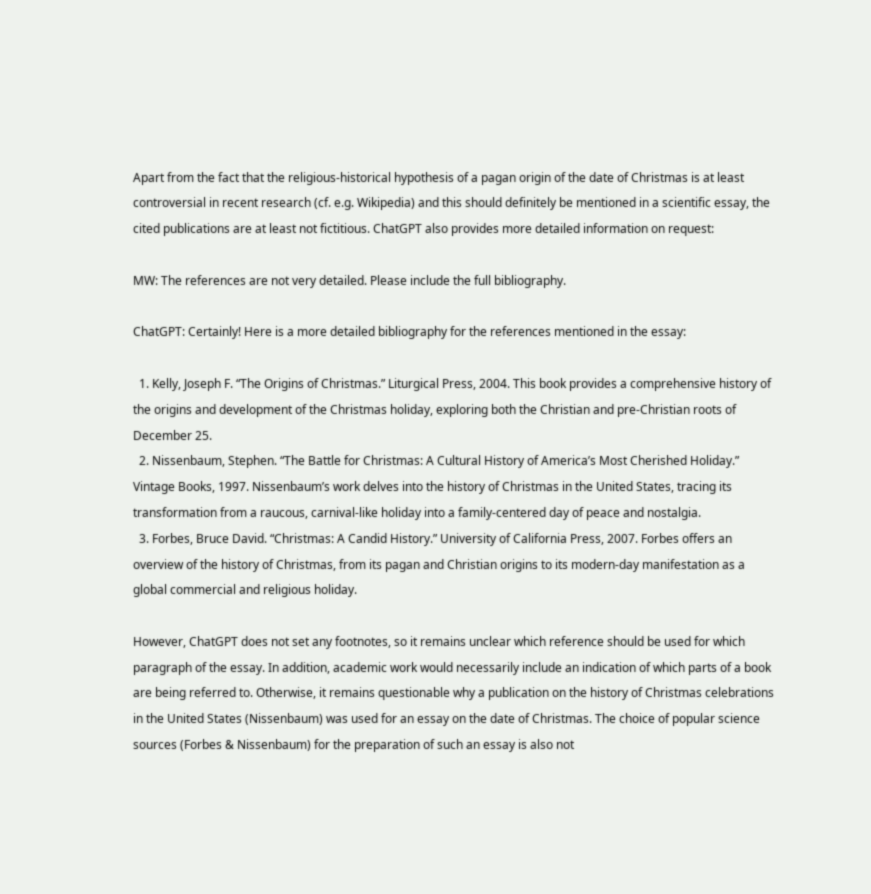Apart from the fact that the religious-historical hypothesis of a pagan origin of the date of Christmas is at least controversial in recent research (cf. e.g. Wikipedia) and this should definitely be mentioned in a scientific essay, the cited publications are at least not fictitious. ChatGPT also provides more detailed information on request:

MW: The references are not very detailed. Please include the full bibliography.

ChatGPT: Certainly! Here is a more detailed bibliography for the references mentioned in the essay:

  1. Kelly, Joseph F. “The Origins of Christmas.” Liturgical Press, 2004. This book provides a comprehensive history of the origins and development of the Christmas holiday, exploring both the Christian and pre-Christian roots of December 25.
  2. Nissenbaum, Stephen. “The Battle for Christmas: A Cultural History of America’s Most Cherished Holiday.” Vintage Books, 1997. Nissenbaum’s work delves into the history of Christmas in the United States, tracing its transformation from a raucous, carnival-like holiday into a family-centered day of peace and nostalgia.
  3. Forbes, Bruce David. “Christmas: A Candid History.” University of California Press, 2007. Forbes offers an overview of the history of Christmas, from its pagan and Christian origins to its modern-day manifestation as a global commercial and religious holiday.

However, ChatGPT does not set any footnotes, so it remains unclear which reference should be used for which paragraph of the essay. In addition, academic work would necessarily include an indication of which parts of a book are being referred to. Otherwise, it remains questionable why a publication on the history of Christmas celebrations in the United States (Nissenbaum) was used for an essay on the date of Christmas. The choice of popular science sources (Forbes & Nissenbaum) for the preparation of such an essay is also not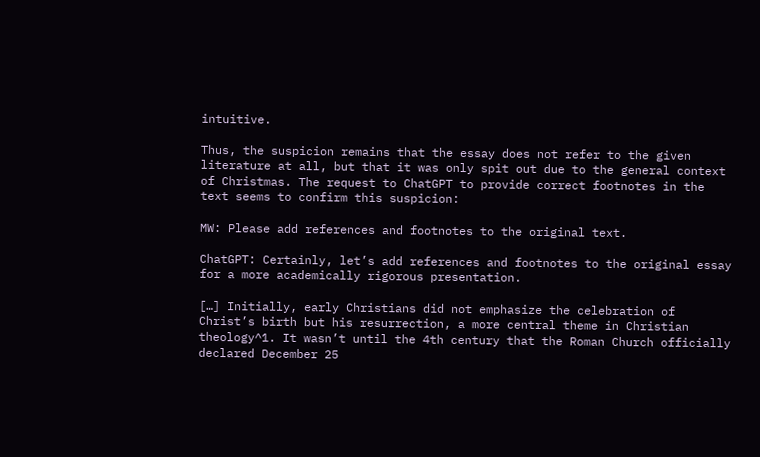intuitive.

Thus, the suspicion remains that the essay does not refer to the given literature at all, but that it was only spit out due to the general context of Christmas. The request to ChatGPT to provide correct footnotes in the text seems to confirm this suspicion:

MW: Please add references and footnotes to the original text.

ChatGPT: Certainly, let’s add references and footnotes to the original essay for a more academically rigorous presentation.

[…] Initially, early Christians did not emphasize the celebration of Christ’s birth but his resurrection, a more central theme in Christian theology^1. It wasn’t until the 4th century that the Roman Church officially declared December 25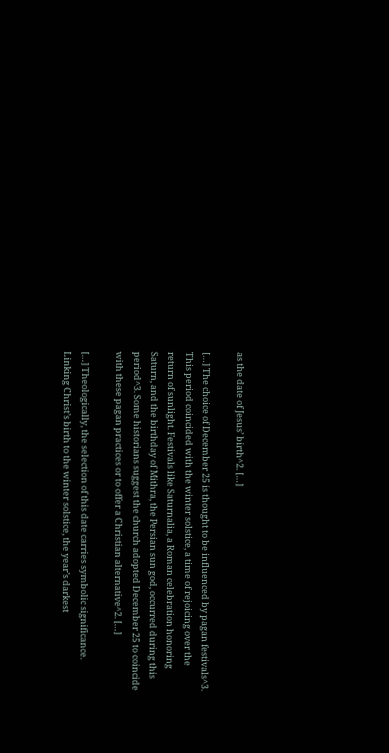as the date of Jesus’ birth^2. […]

[…] The choice of December 25 is thought to be influenced by pagan festivals^3. This period coincided with the winter solstice, a time of rejoicing over the return of sunlight. Festivals like Saturnalia, a Roman celebration honoring Saturn, and the birthday of Mithra, the Persian sun god, occurred during this period^3. Some historians suggest the church adopted December 25 to coincide with these pagan practices or to offer a Christian alternative^2. […]

[…] Theologically, the selection of this date carries symbolic significance. Linking Christ’s birth to the winter solstice, the year’s darkest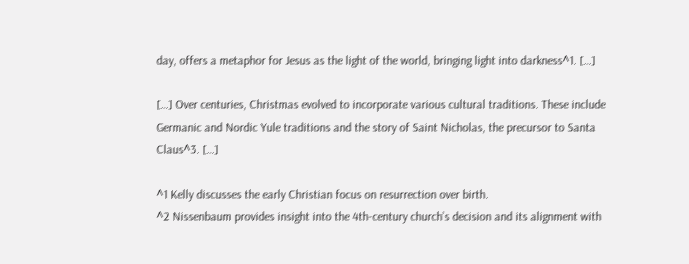day, offers a metaphor for Jesus as the light of the world, bringing light into darkness^1. […]

[…] Over centuries, Christmas evolved to incorporate various cultural traditions. These include Germanic and Nordic Yule traditions and the story of Saint Nicholas, the precursor to Santa Claus^3. […]

^1 Kelly discusses the early Christian focus on resurrection over birth.
^2 Nissenbaum provides insight into the 4th-century church’s decision and its alignment with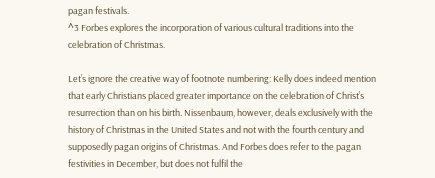pagan festivals.
^3 Forbes explores the incorporation of various cultural traditions into the celebration of Christmas.

Let’s ignore the creative way of footnote numbering: Kelly does indeed mention that early Christians placed greater importance on the celebration of Christ’s resurrection than on his birth. Nissenbaum, however, deals exclusively with the history of Christmas in the United States and not with the fourth century and supposedly pagan origins of Christmas. And Forbes does refer to the pagan festivities in December, but does not fulfil the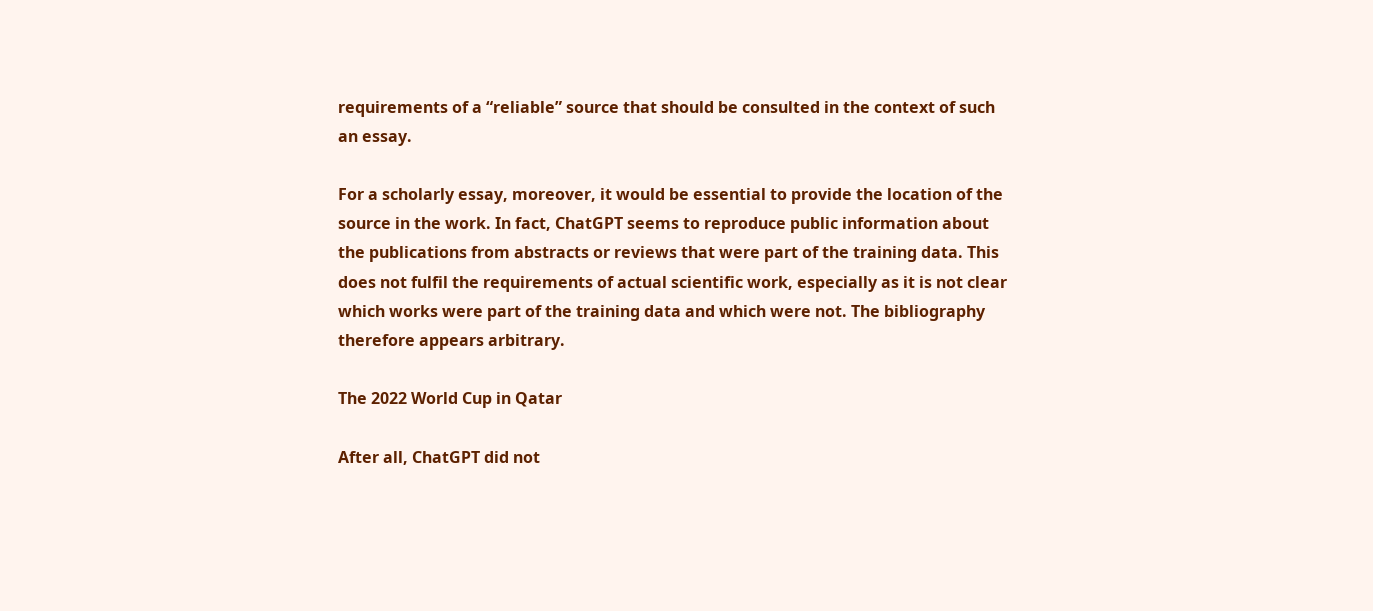requirements of a “reliable” source that should be consulted in the context of such an essay.

For a scholarly essay, moreover, it would be essential to provide the location of the source in the work. In fact, ChatGPT seems to reproduce public information about the publications from abstracts or reviews that were part of the training data. This does not fulfil the requirements of actual scientific work, especially as it is not clear which works were part of the training data and which were not. The bibliography therefore appears arbitrary.

The 2022 World Cup in Qatar

After all, ChatGPT did not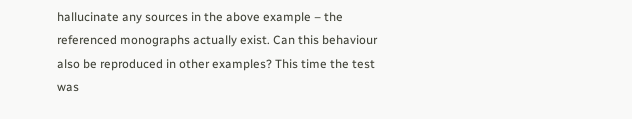hallucinate any sources in the above example – the referenced monographs actually exist. Can this behaviour also be reproduced in other examples? This time the test was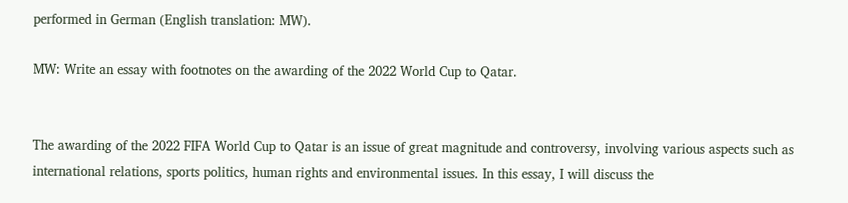performed in German (English translation: MW).

MW: Write an essay with footnotes on the awarding of the 2022 World Cup to Qatar.


The awarding of the 2022 FIFA World Cup to Qatar is an issue of great magnitude and controversy, involving various aspects such as international relations, sports politics, human rights and environmental issues. In this essay, I will discuss the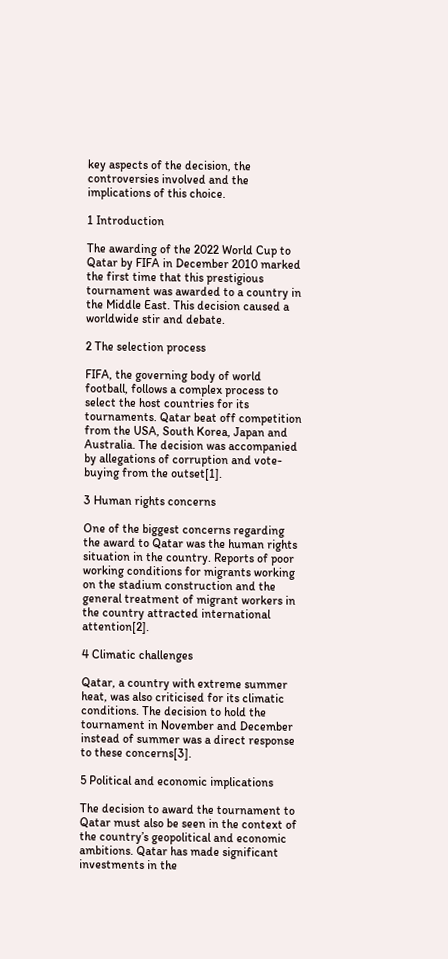key aspects of the decision, the controversies involved and the implications of this choice.

1 Introduction

The awarding of the 2022 World Cup to Qatar by FIFA in December 2010 marked the first time that this prestigious tournament was awarded to a country in the Middle East. This decision caused a worldwide stir and debate.

2 The selection process

FIFA, the governing body of world football, follows a complex process to select the host countries for its tournaments. Qatar beat off competition from the USA, South Korea, Japan and Australia. The decision was accompanied by allegations of corruption and vote-buying from the outset[1].

3 Human rights concerns

One of the biggest concerns regarding the award to Qatar was the human rights situation in the country. Reports of poor working conditions for migrants working on the stadium construction and the general treatment of migrant workers in the country attracted international attention[2].

4 Climatic challenges

Qatar, a country with extreme summer heat, was also criticised for its climatic conditions. The decision to hold the tournament in November and December instead of summer was a direct response to these concerns[3].

5 Political and economic implications

The decision to award the tournament to Qatar must also be seen in the context of the country’s geopolitical and economic ambitions. Qatar has made significant investments in the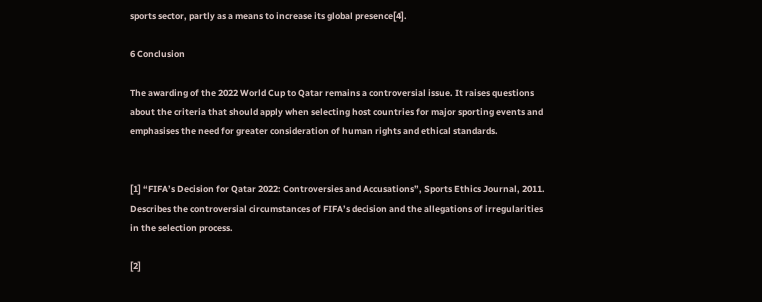sports sector, partly as a means to increase its global presence[4].

6 Conclusion

The awarding of the 2022 World Cup to Qatar remains a controversial issue. It raises questions about the criteria that should apply when selecting host countries for major sporting events and emphasises the need for greater consideration of human rights and ethical standards.


[1] “FIFA’s Decision for Qatar 2022: Controversies and Accusations”, Sports Ethics Journal, 2011. Describes the controversial circumstances of FIFA’s decision and the allegations of irregularities in the selection process.

[2]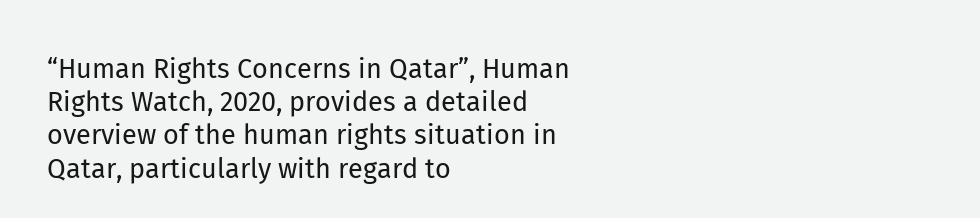“Human Rights Concerns in Qatar”, Human Rights Watch, 2020, provides a detailed overview of the human rights situation in Qatar, particularly with regard to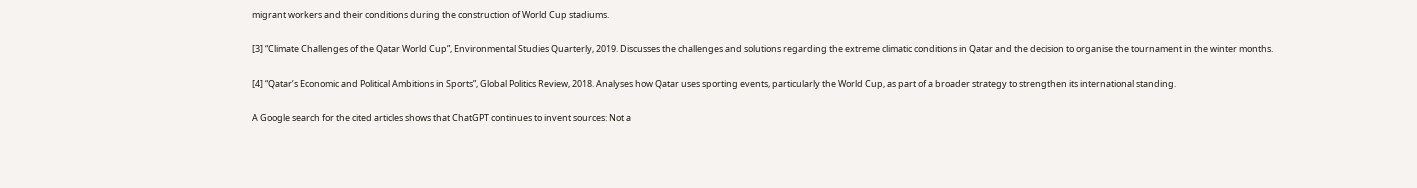migrant workers and their conditions during the construction of World Cup stadiums.

[3] “Climate Challenges of the Qatar World Cup”, Environmental Studies Quarterly, 2019. Discusses the challenges and solutions regarding the extreme climatic conditions in Qatar and the decision to organise the tournament in the winter months.

[4] “Qatar’s Economic and Political Ambitions in Sports”, Global Politics Review, 2018. Analyses how Qatar uses sporting events, particularly the World Cup, as part of a broader strategy to strengthen its international standing.

A Google search for the cited articles shows that ChatGPT continues to invent sources: Not a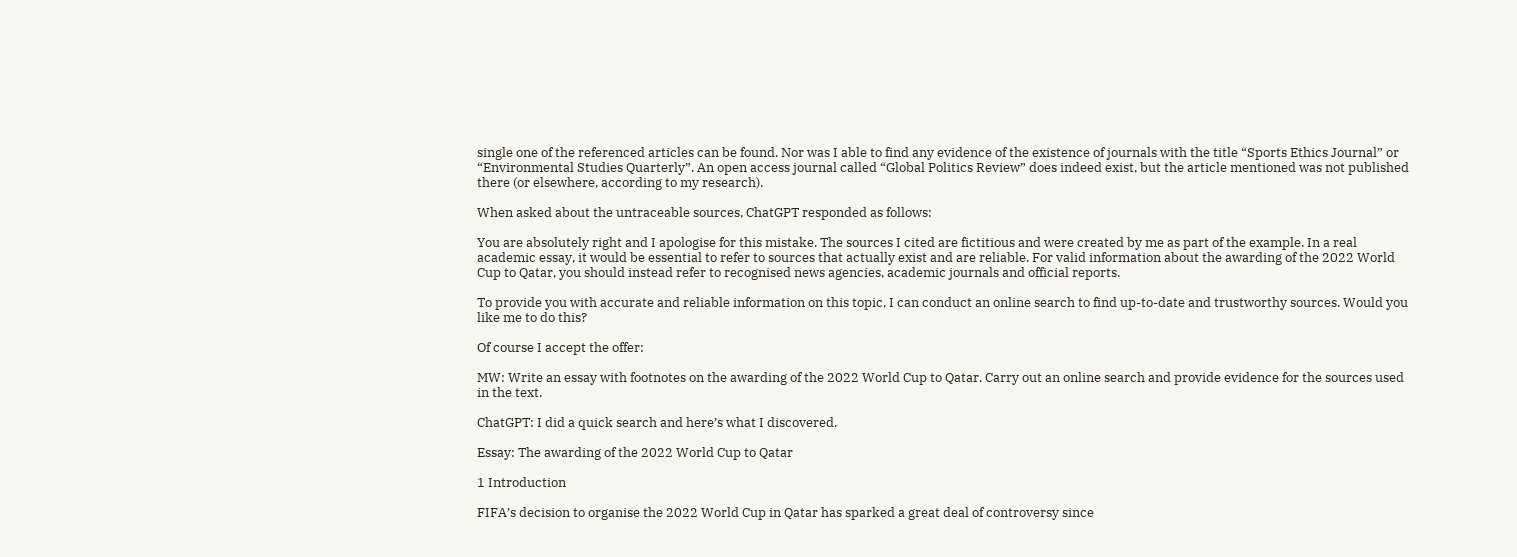single one of the referenced articles can be found. Nor was I able to find any evidence of the existence of journals with the title “Sports Ethics Journal” or “Environmental Studies Quarterly”. An open access journal called “Global Politics Review” does indeed exist, but the article mentioned was not published there (or elsewhere, according to my research).

When asked about the untraceable sources, ChatGPT responded as follows:

You are absolutely right and I apologise for this mistake. The sources I cited are fictitious and were created by me as part of the example. In a real academic essay, it would be essential to refer to sources that actually exist and are reliable. For valid information about the awarding of the 2022 World Cup to Qatar, you should instead refer to recognised news agencies, academic journals and official reports.

To provide you with accurate and reliable information on this topic, I can conduct an online search to find up-to-date and trustworthy sources. Would you like me to do this?

Of course I accept the offer:

MW: Write an essay with footnotes on the awarding of the 2022 World Cup to Qatar. Carry out an online search and provide evidence for the sources used in the text.

ChatGPT: I did a quick search and here’s what I discovered.

Essay: The awarding of the 2022 World Cup to Qatar

1 Introduction

FIFA’s decision to organise the 2022 World Cup in Qatar has sparked a great deal of controversy since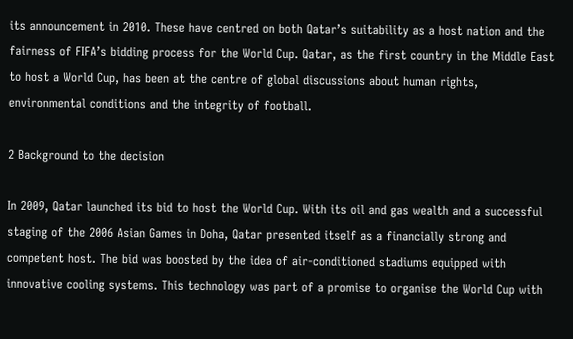its announcement in 2010. These have centred on both Qatar’s suitability as a host nation and the fairness of FIFA’s bidding process for the World Cup. Qatar, as the first country in the Middle East to host a World Cup, has been at the centre of global discussions about human rights, environmental conditions and the integrity of football.

2 Background to the decision

In 2009, Qatar launched its bid to host the World Cup. With its oil and gas wealth and a successful staging of the 2006 Asian Games in Doha, Qatar presented itself as a financially strong and competent host. The bid was boosted by the idea of air-conditioned stadiums equipped with innovative cooling systems. This technology was part of a promise to organise the World Cup with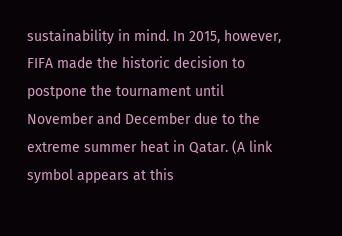sustainability in mind. In 2015, however, FIFA made the historic decision to postpone the tournament until November and December due to the extreme summer heat in Qatar. (A link symbol appears at this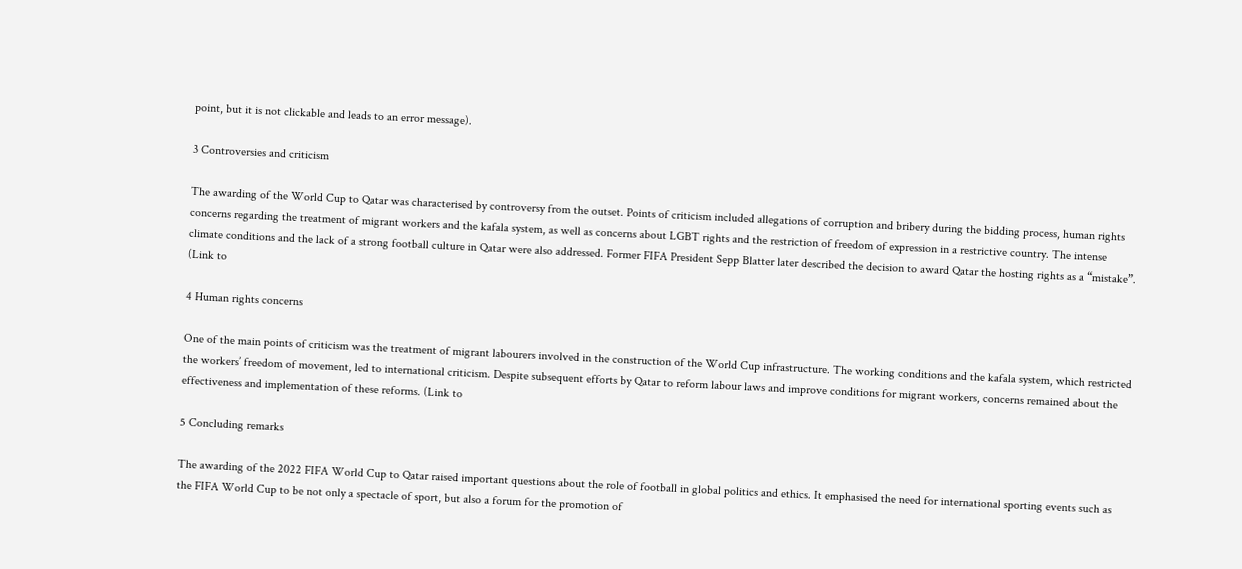point, but it is not clickable and leads to an error message).

3 Controversies and criticism

The awarding of the World Cup to Qatar was characterised by controversy from the outset. Points of criticism included allegations of corruption and bribery during the bidding process, human rights concerns regarding the treatment of migrant workers and the kafala system, as well as concerns about LGBT rights and the restriction of freedom of expression in a restrictive country. The intense climate conditions and the lack of a strong football culture in Qatar were also addressed. Former FIFA President Sepp Blatter later described the decision to award Qatar the hosting rights as a “mistake”. (Link to

4 Human rights concerns

One of the main points of criticism was the treatment of migrant labourers involved in the construction of the World Cup infrastructure. The working conditions and the kafala system, which restricted the workers’ freedom of movement, led to international criticism. Despite subsequent efforts by Qatar to reform labour laws and improve conditions for migrant workers, concerns remained about the effectiveness and implementation of these reforms. (Link to

5 Concluding remarks

The awarding of the 2022 FIFA World Cup to Qatar raised important questions about the role of football in global politics and ethics. It emphasised the need for international sporting events such as the FIFA World Cup to be not only a spectacle of sport, but also a forum for the promotion of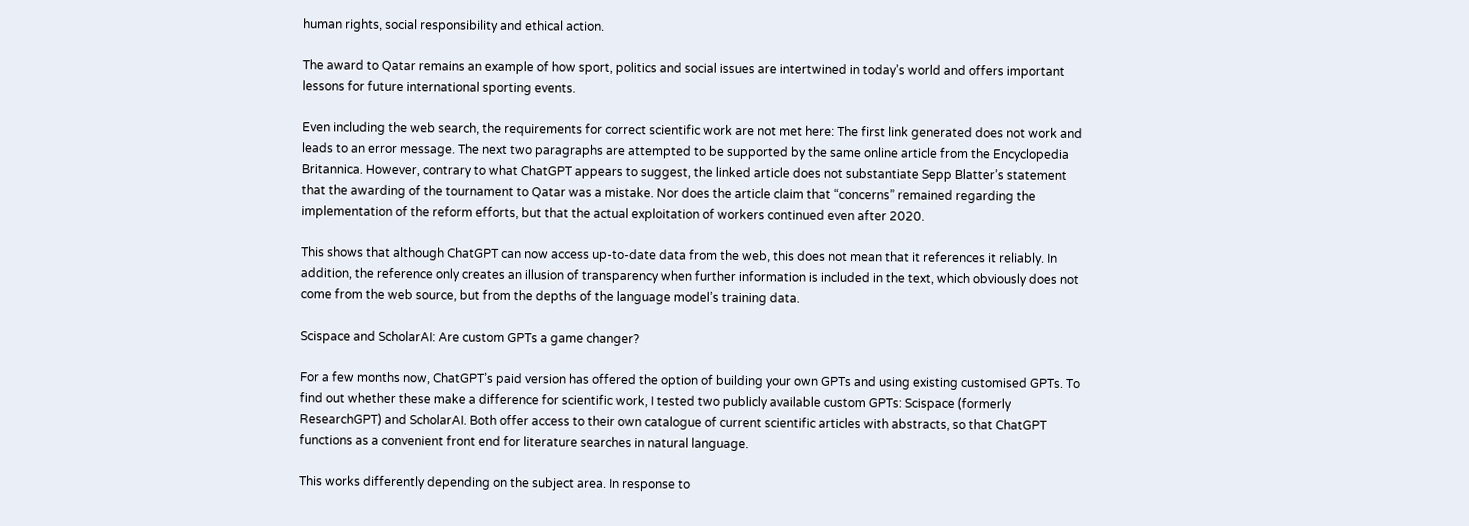human rights, social responsibility and ethical action.

The award to Qatar remains an example of how sport, politics and social issues are intertwined in today’s world and offers important lessons for future international sporting events.

Even including the web search, the requirements for correct scientific work are not met here: The first link generated does not work and leads to an error message. The next two paragraphs are attempted to be supported by the same online article from the Encyclopedia Britannica. However, contrary to what ChatGPT appears to suggest, the linked article does not substantiate Sepp Blatter’s statement that the awarding of the tournament to Qatar was a mistake. Nor does the article claim that “concerns” remained regarding the implementation of the reform efforts, but that the actual exploitation of workers continued even after 2020.

This shows that although ChatGPT can now access up-to-date data from the web, this does not mean that it references it reliably. In addition, the reference only creates an illusion of transparency when further information is included in the text, which obviously does not come from the web source, but from the depths of the language model’s training data.

Scispace and ScholarAI: Are custom GPTs a game changer?

For a few months now, ChatGPT’s paid version has offered the option of building your own GPTs and using existing customised GPTs. To find out whether these make a difference for scientific work, I tested two publicly available custom GPTs: Scispace (formerly ResearchGPT) and ScholarAI. Both offer access to their own catalogue of current scientific articles with abstracts, so that ChatGPT functions as a convenient front end for literature searches in natural language.

This works differently depending on the subject area. In response to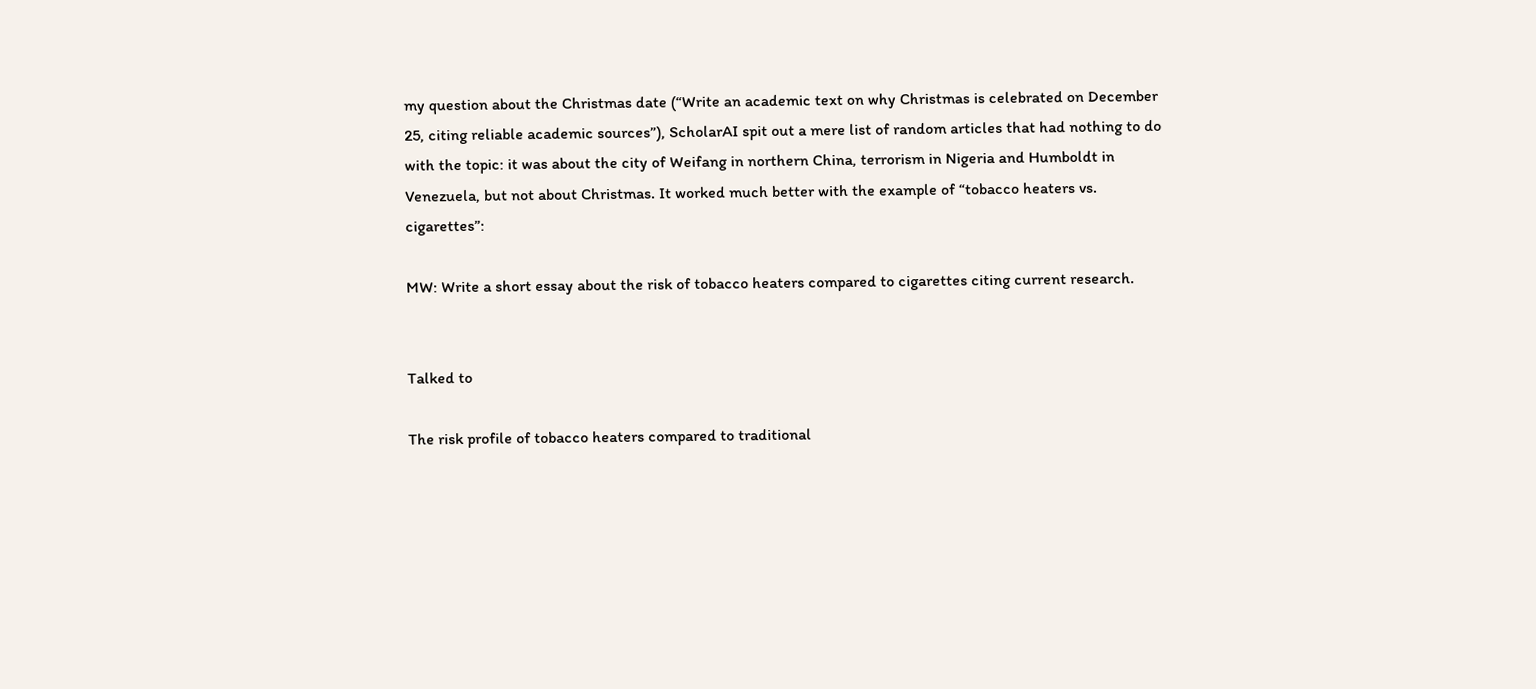my question about the Christmas date (“Write an academic text on why Christmas is celebrated on December 25, citing reliable academic sources”), ScholarAI spit out a mere list of random articles that had nothing to do with the topic: it was about the city of Weifang in northern China, terrorism in Nigeria and Humboldt in Venezuela, but not about Christmas. It worked much better with the example of “tobacco heaters vs. cigarettes”:

MW: Write a short essay about the risk of tobacco heaters compared to cigarettes citing current research.


Talked to

The risk profile of tobacco heaters compared to traditional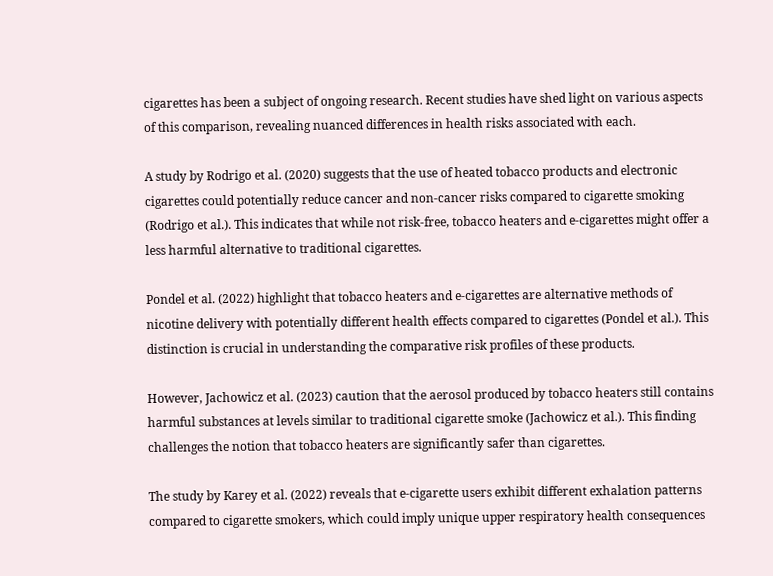cigarettes has been a subject of ongoing research. Recent studies have shed light on various aspects of this comparison, revealing nuanced differences in health risks associated with each.

A study by Rodrigo et al. (2020) suggests that the use of heated tobacco products and electronic cigarettes could potentially reduce cancer and non-cancer risks compared to cigarette smoking (Rodrigo et al.). This indicates that while not risk-free, tobacco heaters and e-cigarettes might offer a less harmful alternative to traditional cigarettes.

Pondel et al. (2022) highlight that tobacco heaters and e-cigarettes are alternative methods of nicotine delivery with potentially different health effects compared to cigarettes (Pondel et al.). This distinction is crucial in understanding the comparative risk profiles of these products.

However, Jachowicz et al. (2023) caution that the aerosol produced by tobacco heaters still contains harmful substances at levels similar to traditional cigarette smoke (Jachowicz et al.). This finding challenges the notion that tobacco heaters are significantly safer than cigarettes.

The study by Karey et al. (2022) reveals that e-cigarette users exhibit different exhalation patterns compared to cigarette smokers, which could imply unique upper respiratory health consequences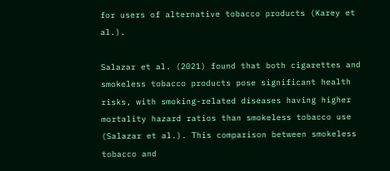for users of alternative tobacco products (Karey et al.).

Salazar et al. (2021) found that both cigarettes and smokeless tobacco products pose significant health risks, with smoking-related diseases having higher mortality hazard ratios than smokeless tobacco use (Salazar et al.). This comparison between smokeless tobacco and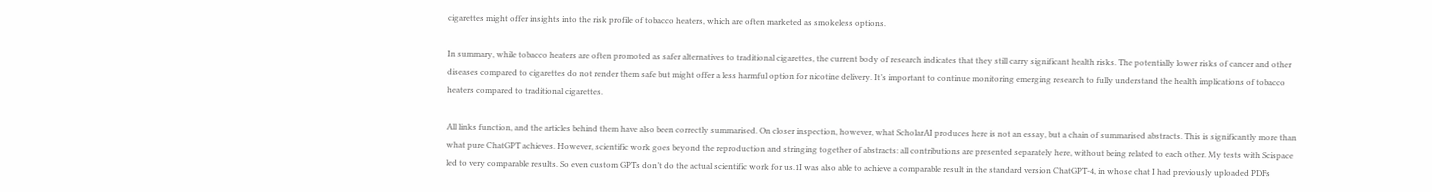cigarettes might offer insights into the risk profile of tobacco heaters, which are often marketed as smokeless options.

In summary, while tobacco heaters are often promoted as safer alternatives to traditional cigarettes, the current body of research indicates that they still carry significant health risks. The potentially lower risks of cancer and other diseases compared to cigarettes do not render them safe but might offer a less harmful option for nicotine delivery. It’s important to continue monitoring emerging research to fully understand the health implications of tobacco heaters compared to traditional cigarettes.

All links function, and the articles behind them have also been correctly summarised. On closer inspection, however, what ScholarAI produces here is not an essay, but a chain of summarised abstracts. This is significantly more than what pure ChatGPT achieves. However, scientific work goes beyond the reproduction and stringing together of abstracts: all contributions are presented separately here, without being related to each other. My tests with Scispace led to very comparable results. So even custom GPTs don’t do the actual scientific work for us.1I was also able to achieve a comparable result in the standard version ChatGPT-4, in whose chat I had previously uploaded PDFs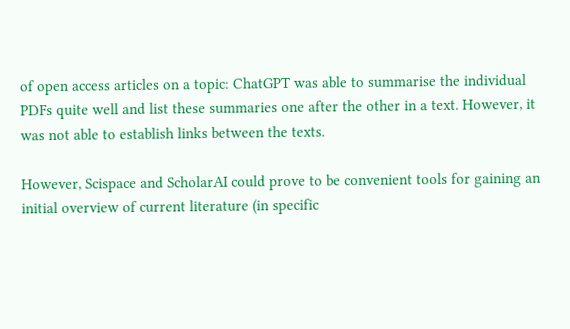of open access articles on a topic: ChatGPT was able to summarise the individual PDFs quite well and list these summaries one after the other in a text. However, it was not able to establish links between the texts.

However, Scispace and ScholarAI could prove to be convenient tools for gaining an initial overview of current literature (in specific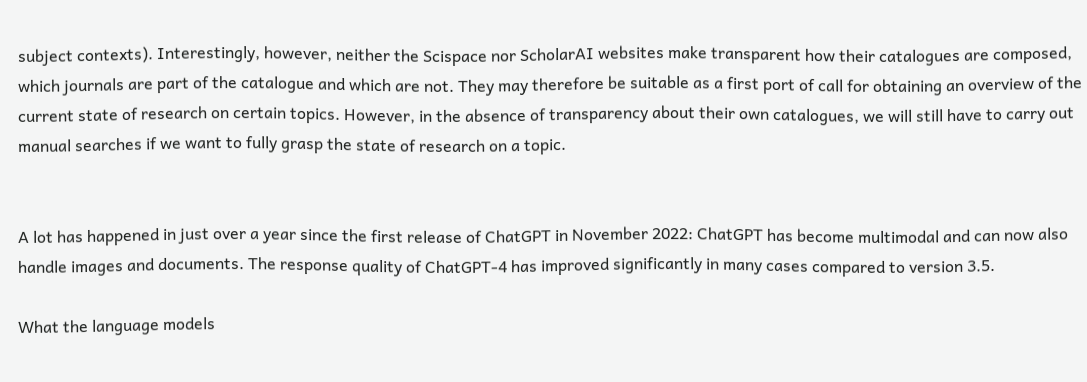subject contexts). Interestingly, however, neither the Scispace nor ScholarAI websites make transparent how their catalogues are composed, which journals are part of the catalogue and which are not. They may therefore be suitable as a first port of call for obtaining an overview of the current state of research on certain topics. However, in the absence of transparency about their own catalogues, we will still have to carry out manual searches if we want to fully grasp the state of research on a topic.


A lot has happened in just over a year since the first release of ChatGPT in November 2022: ChatGPT has become multimodal and can now also handle images and documents. The response quality of ChatGPT-4 has improved significantly in many cases compared to version 3.5.

What the language models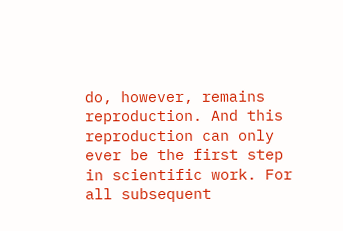do, however, remains reproduction. And this reproduction can only ever be the first step in scientific work. For all subsequent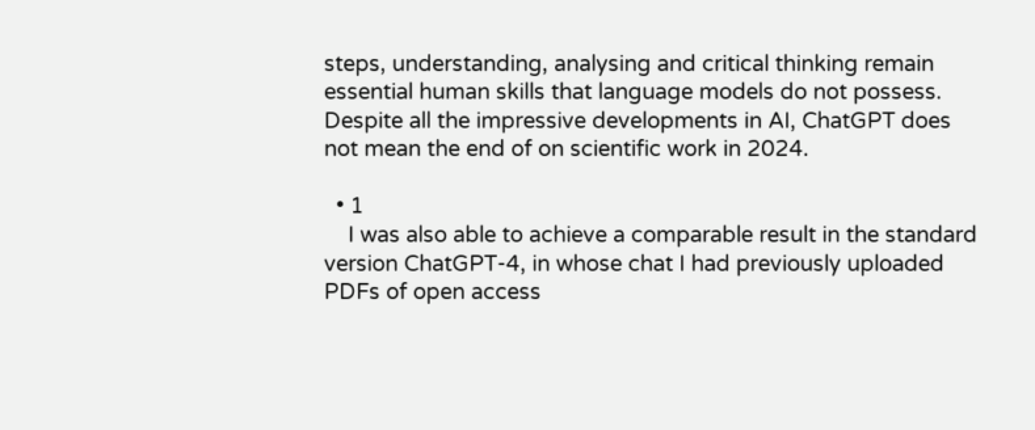steps, understanding, analysing and critical thinking remain essential human skills that language models do not possess. Despite all the impressive developments in AI, ChatGPT does not mean the end of on scientific work in 2024.

  • 1
    I was also able to achieve a comparable result in the standard version ChatGPT-4, in whose chat I had previously uploaded PDFs of open access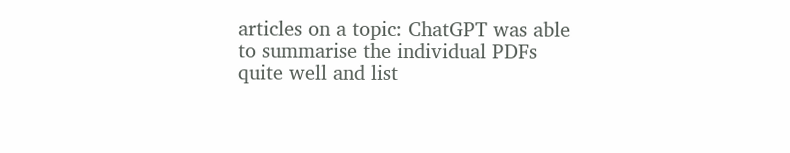articles on a topic: ChatGPT was able to summarise the individual PDFs quite well and list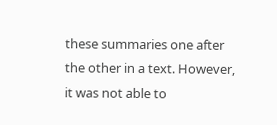these summaries one after the other in a text. However, it was not able to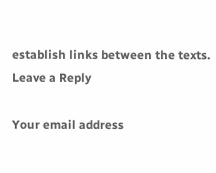establish links between the texts.
Leave a Reply

Your email address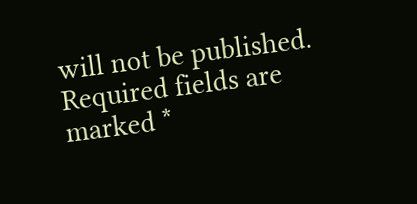will not be published. Required fields are marked *